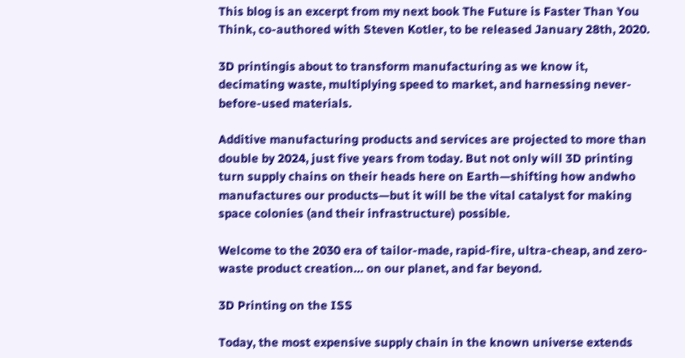This blog is an excerpt from my next book The Future is Faster Than You Think, co-authored with Steven Kotler, to be released January 28th, 2020.

3D printingis about to transform manufacturing as we know it, decimating waste, multiplying speed to market, and harnessing never-before-used materials.

Additive manufacturing products and services are projected to more than double by 2024, just five years from today. But not only will 3D printing turn supply chains on their heads here on Earth—shifting how andwho manufactures our products—but it will be the vital catalyst for making space colonies (and their infrastructure) possible.

Welcome to the 2030 era of tailor-made, rapid-fire, ultra-cheap, and zero-waste product creation… on our planet, and far beyond.

3D Printing on the ISS

Today, the most expensive supply chain in the known universe extends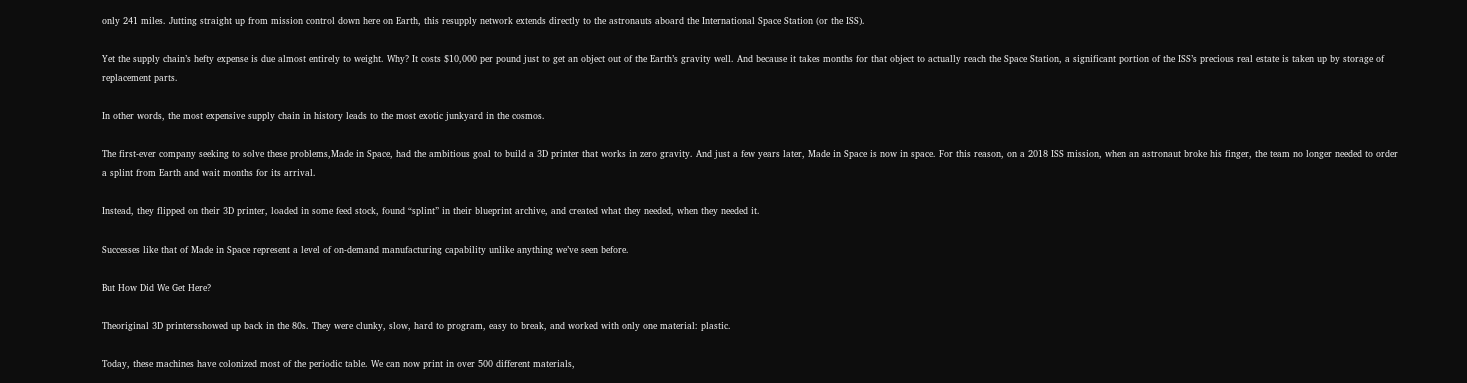only 241 miles. Jutting straight up from mission control down here on Earth, this resupply network extends directly to the astronauts aboard the International Space Station (or the ISS).

Yet the supply chain’s hefty expense is due almost entirely to weight. Why? It costs $10,000 per pound just to get an object out of the Earth’s gravity well. And because it takes months for that object to actually reach the Space Station, a significant portion of the ISS’s precious real estate is taken up by storage of replacement parts.

In other words, the most expensive supply chain in history leads to the most exotic junkyard in the cosmos.

The first-ever company seeking to solve these problems,Made in Space, had the ambitious goal to build a 3D printer that works in zero gravity. And just a few years later, Made in Space is now in space. For this reason, on a 2018 ISS mission, when an astronaut broke his finger, the team no longer needed to order a splint from Earth and wait months for its arrival.

Instead, they flipped on their 3D printer, loaded in some feed stock, found “splint” in their blueprint archive, and created what they needed, when they needed it.

Successes like that of Made in Space represent a level of on-demand manufacturing capability unlike anything we’ve seen before.

But How Did We Get Here?

Theoriginal 3D printersshowed up back in the 80s. They were clunky, slow, hard to program, easy to break, and worked with only one material: plastic.

Today, these machines have colonized most of the periodic table. We can now print in over 500 different materials,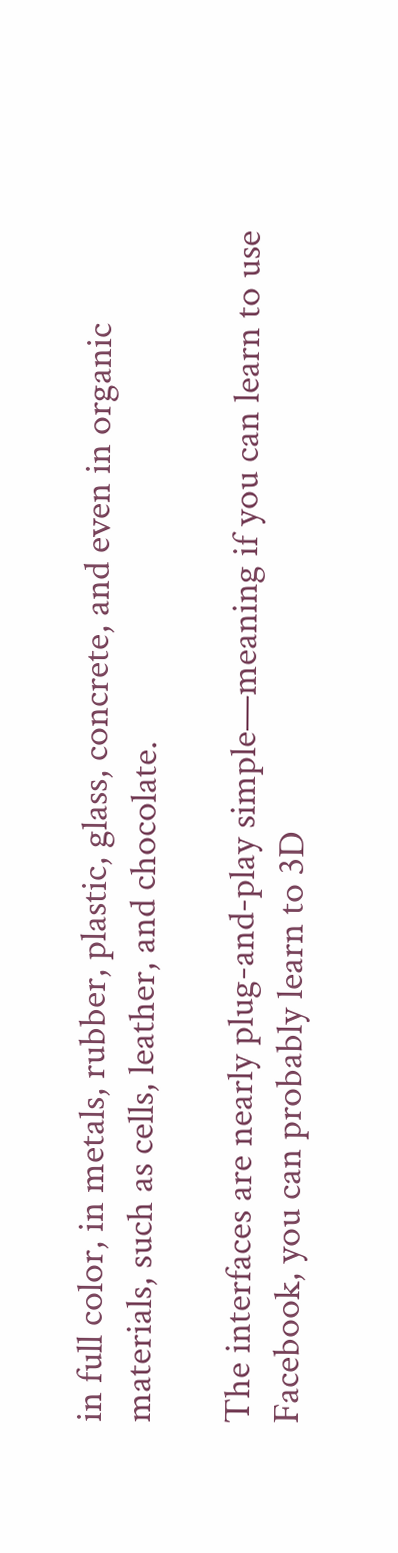in full color, in metals, rubber, plastic, glass, concrete, and even in organic materials, such as cells, leather, and chocolate.

The interfaces are nearly plug-and-play simple—meaning if you can learn to use Facebook, you can probably learn to 3D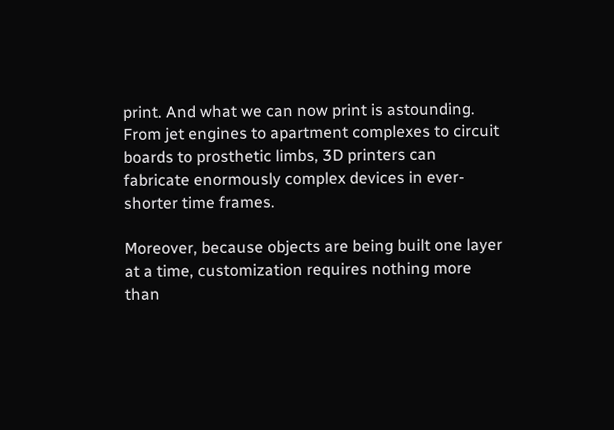print. And what we can now print is astounding. From jet engines to apartment complexes to circuit boards to prosthetic limbs, 3D printers can fabricate enormously complex devices in ever-shorter time frames.

Moreover, because objects are being built one layer at a time, customization requires nothing more than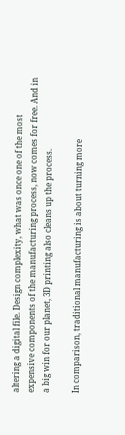altering a digital file. Design complexity, what was once one of the most expensive components of the manufacturing process, now comes for free. And in a big win for our planet, 3D printing also cleans up the process.

In comparison, traditional manufacturing is about turning more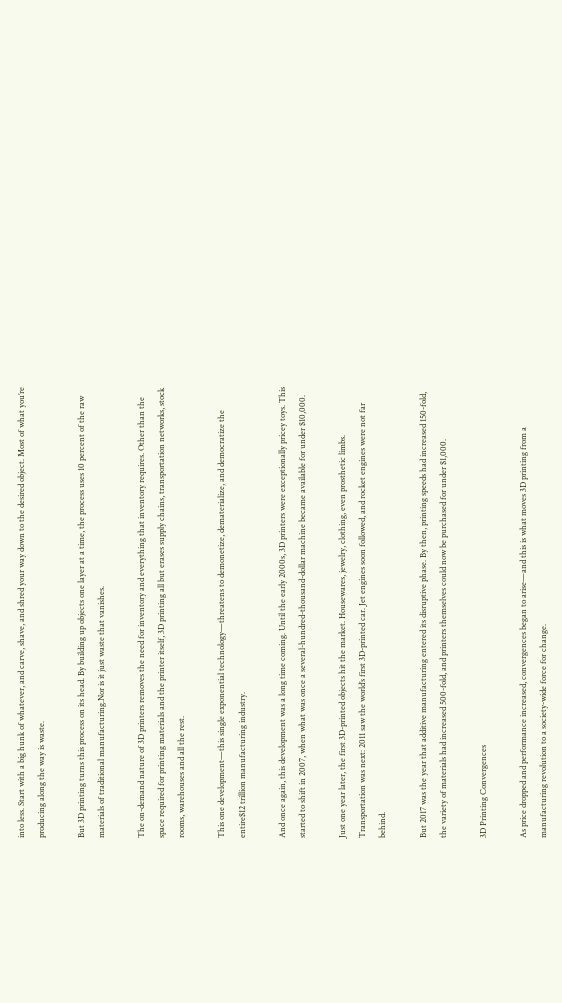into less. Start with a big hunk of whatever, and carve, shave, and shred your way down to the desired object. Most of what you’re producing along the way is waste.

But 3D printing turns this process on its head. By building up objects one layer at a time, the process uses 10 percent of the raw materials of traditional manufacturing.Nor is it just waste that vanishes.

The on-demand nature of 3D printers removes the need for inventory and everything that inventory requires. Other than the space required for printing materials and the printer itself, 3D printing all but erases supply chains, transportation networks, stock rooms, warehouses and all the rest.

This one development—this single exponential technology—threatens to demonetize, dematerialize, and democratize the entire$12 trillion manufacturing industry.

And once again, this development was a long time coming. Until the early 2000s, 3D printers were exceptionally pricey toys. This started to shift in 2007, when what was once a several-hundred-thousand-dollar machine became available for under $10,000.

Just one year later, the first 3D-printed objects hit the market. Housewares, jewelry, clothing, even prosthetic limbs. Transportation was next: 2011 saw the world’s first 3D-printed car. Jet engines soon followed, and rocket engines were not far behind.

But 2017 was the year that additive manufacturing entered its disruptive phase. By then, printing speeds had increased 150-fold, the variety of materials had increased 500-fold, and printers themselves could now be purchased for under $1,000.

3D Printing Convergences

As price dropped and performance increased, convergences began to arise—and this is what moves 3D printing from a manufacturing revolution to a society-wide force for change.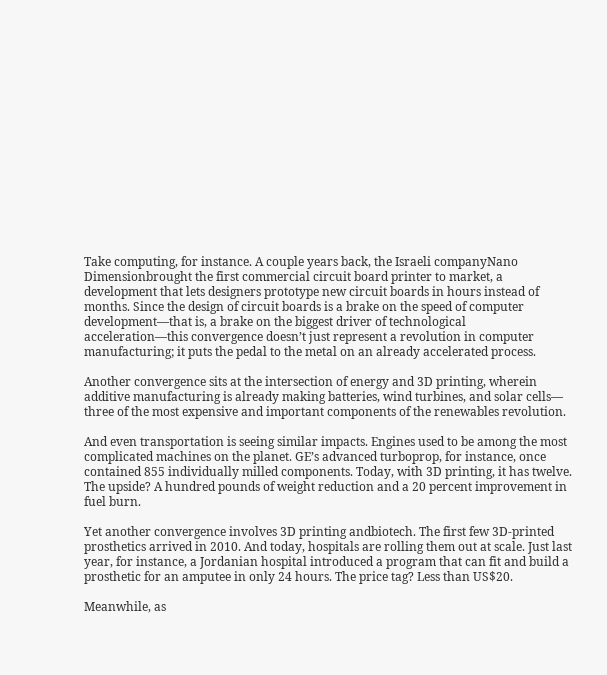Take computing, for instance. A couple years back, the Israeli companyNano Dimensionbrought the first commercial circuit board printer to market, a development that lets designers prototype new circuit boards in hours instead of months. Since the design of circuit boards is a brake on the speed of computer development—that is, a brake on the biggest driver of technological acceleration—this convergence doesn’t just represent a revolution in computer manufacturing; it puts the pedal to the metal on an already accelerated process.

Another convergence sits at the intersection of energy and 3D printing, wherein additive manufacturing is already making batteries, wind turbines, and solar cells— three of the most expensive and important components of the renewables revolution.

And even transportation is seeing similar impacts. Engines used to be among the most complicated machines on the planet. GE’s advanced turboprop, for instance, once contained 855 individually milled components. Today, with 3D printing, it has twelve. The upside? A hundred pounds of weight reduction and a 20 percent improvement in fuel burn.

Yet another convergence involves 3D printing andbiotech. The first few 3D-printed prosthetics arrived in 2010. And today, hospitals are rolling them out at scale. Just last year, for instance, a Jordanian hospital introduced a program that can fit and build a prosthetic for an amputee in only 24 hours. The price tag? Less than US$20.

Meanwhile, as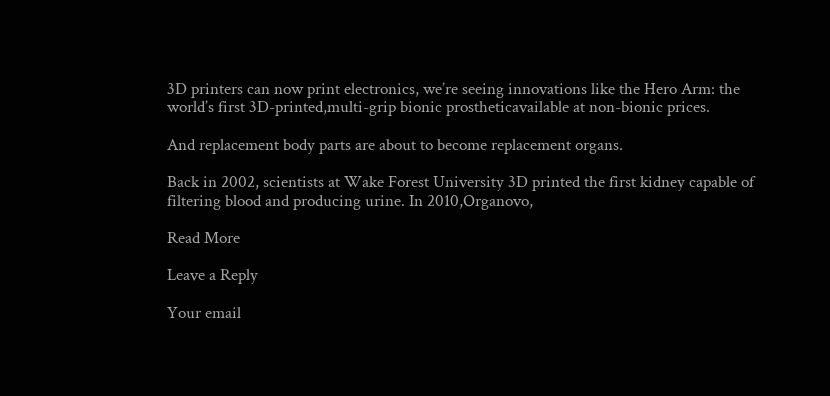3D printers can now print electronics, we’re seeing innovations like the Hero Arm: the world’s first 3D-printed,multi-grip bionic prostheticavailable at non-bionic prices.

And replacement body parts are about to become replacement organs.

Back in 2002, scientists at Wake Forest University 3D printed the first kidney capable of filtering blood and producing urine. In 2010,Organovo,

Read More

Leave a Reply

Your email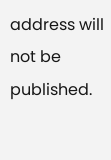address will not be published.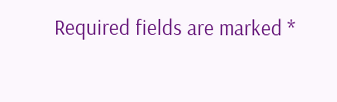Required fields are marked *